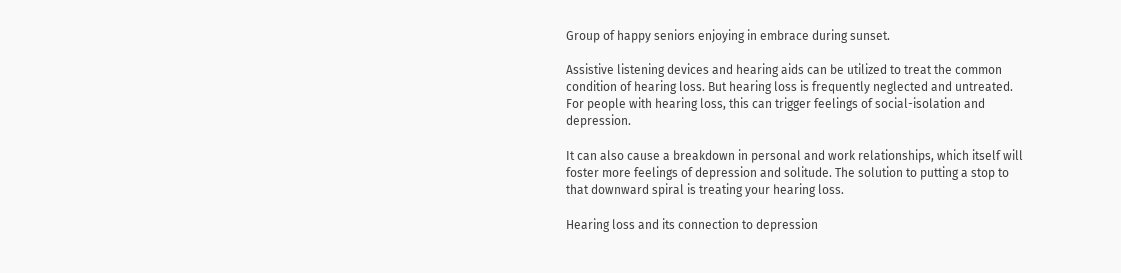Group of happy seniors enjoying in embrace during sunset.

Assistive listening devices and hearing aids can be utilized to treat the common condition of hearing loss. But hearing loss is frequently neglected and untreated. For people with hearing loss, this can trigger feelings of social-isolation and depression.

It can also cause a breakdown in personal and work relationships, which itself will foster more feelings of depression and solitude. The solution to putting a stop to that downward spiral is treating your hearing loss.

Hearing loss and its connection to depression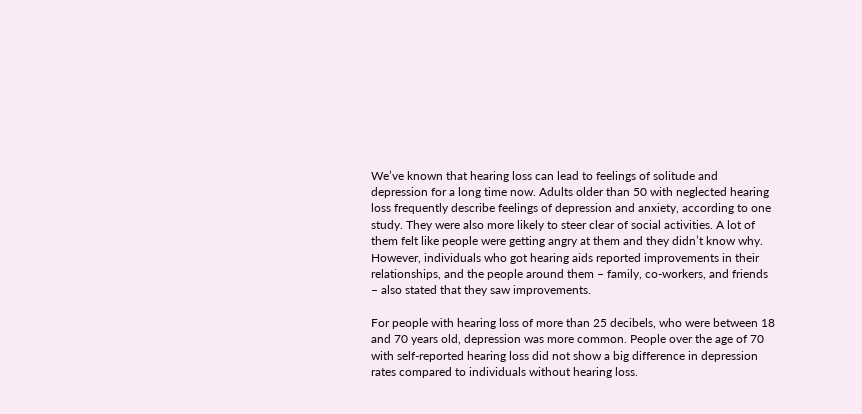We’ve known that hearing loss can lead to feelings of solitude and depression for a long time now. Adults older than 50 with neglected hearing loss frequently describe feelings of depression and anxiety, according to one study. They were also more likely to steer clear of social activities. A lot of them felt like people were getting angry at them and they didn’t know why. However, individuals who got hearing aids reported improvements in their relationships, and the people around them – family, co-workers, and friends – also stated that they saw improvements.

For people with hearing loss of more than 25 decibels, who were between 18 and 70 years old, depression was more common. People over the age of 70 with self-reported hearing loss did not show a big difference in depression rates compared to individuals without hearing loss.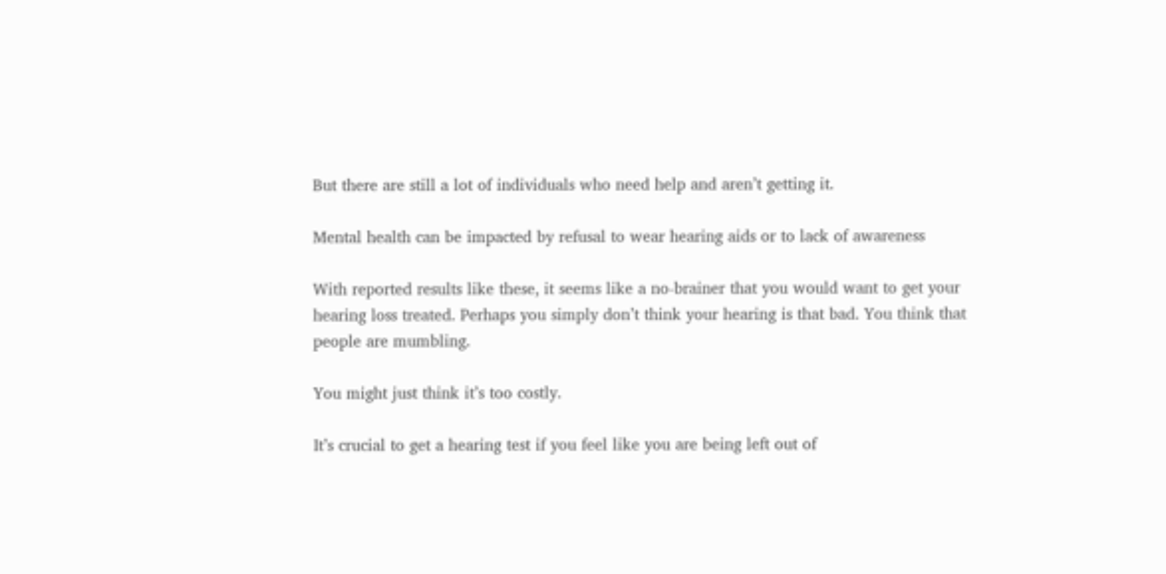But there are still a lot of individuals who need help and aren’t getting it.

Mental health can be impacted by refusal to wear hearing aids or to lack of awareness

With reported results like these, it seems like a no-brainer that you would want to get your hearing loss treated. Perhaps you simply don’t think your hearing is that bad. You think that people are mumbling.

You might just think it’s too costly.

It’s crucial to get a hearing test if you feel like you are being left out of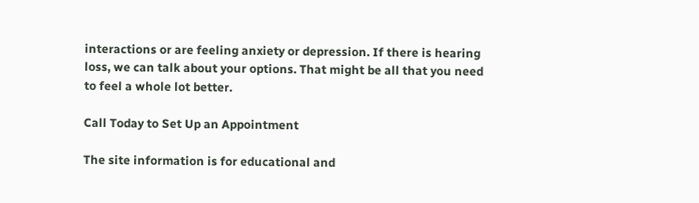interactions or are feeling anxiety or depression. If there is hearing loss, we can talk about your options. That might be all that you need to feel a whole lot better.

Call Today to Set Up an Appointment

The site information is for educational and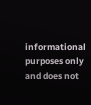informational purposes only and does not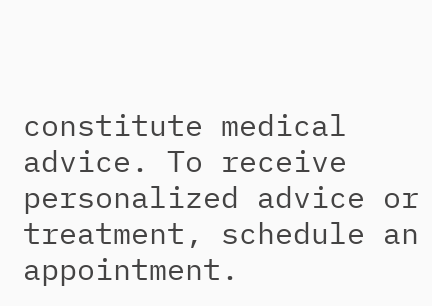constitute medical advice. To receive personalized advice or treatment, schedule an appointment.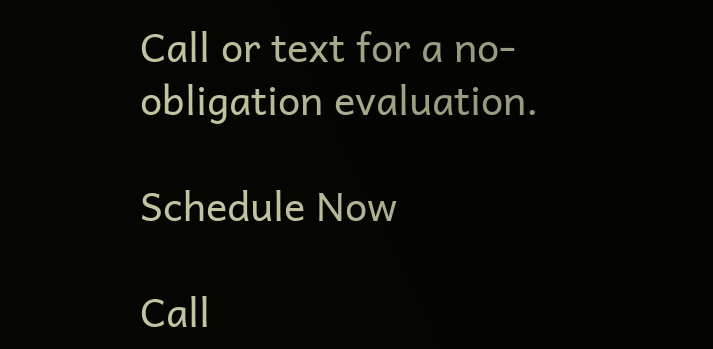Call or text for a no-obligation evaluation.

Schedule Now

Call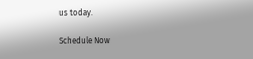us today.

Schedule Now